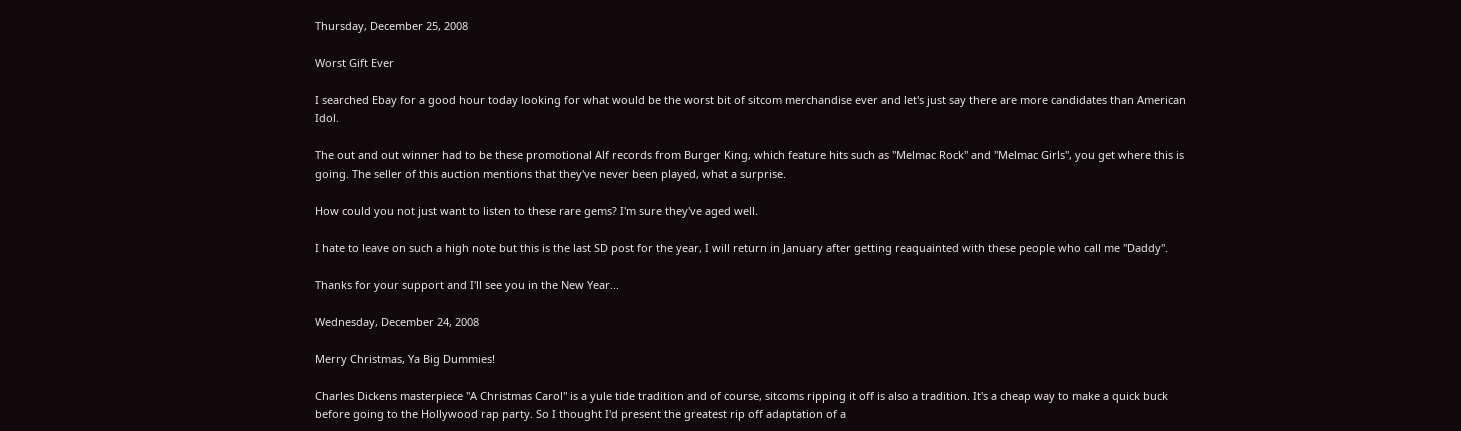Thursday, December 25, 2008

Worst Gift Ever

I searched Ebay for a good hour today looking for what would be the worst bit of sitcom merchandise ever and let's just say there are more candidates than American Idol.

The out and out winner had to be these promotional Alf records from Burger King, which feature hits such as "Melmac Rock" and "Melmac Girls", you get where this is going. The seller of this auction mentions that they've never been played, what a surprise.

How could you not just want to listen to these rare gems? I'm sure they've aged well.

I hate to leave on such a high note but this is the last SD post for the year, I will return in January after getting reaquainted with these people who call me "Daddy".

Thanks for your support and I'll see you in the New Year...

Wednesday, December 24, 2008

Merry Christmas, Ya Big Dummies!

Charles Dickens masterpiece "A Christmas Carol" is a yule tide tradition and of course, sitcoms ripping it off is also a tradition. It's a cheap way to make a quick buck before going to the Hollywood rap party. So I thought I'd present the greatest rip off adaptation of a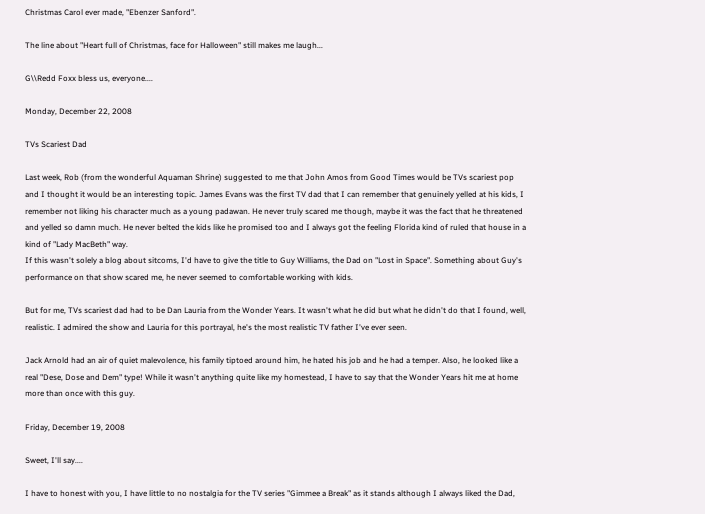Christmas Carol ever made, "Ebenzer Sanford".

The line about "Heart full of Christmas, face for Halloween" still makes me laugh...

G\\Redd Foxx bless us, everyone....

Monday, December 22, 2008

TVs Scariest Dad

Last week, Rob (from the wonderful Aquaman Shrine) suggested to me that John Amos from Good Times would be TVs scariest pop and I thought it would be an interesting topic. James Evans was the first TV dad that I can remember that genuinely yelled at his kids, I remember not liking his character much as a young padawan. He never truly scared me though, maybe it was the fact that he threatened and yelled so damn much. He never belted the kids like he promised too and I always got the feeling Florida kind of ruled that house in a kind of "Lady MacBeth" way.
If this wasn't solely a blog about sitcoms, I'd have to give the title to Guy Williams, the Dad on "Lost in Space". Something about Guy's performance on that show scared me, he never seemed to comfortable working with kids.

But for me, TVs scariest dad had to be Dan Lauria from the Wonder Years. It wasn't what he did but what he didn't do that I found, well, realistic. I admired the show and Lauria for this portrayal, he's the most realistic TV father I've ever seen.

Jack Arnold had an air of quiet malevolence, his family tiptoed around him, he hated his job and he had a temper. Also, he looked like a real "Dese, Dose and Dem" type! While it wasn't anything quite like my homestead, I have to say that the Wonder Years hit me at home more than once with this guy.

Friday, December 19, 2008

Sweet, I'll say....

I have to honest with you, I have little to no nostalgia for the TV series "Gimmee a Break" as it stands although I always liked the Dad,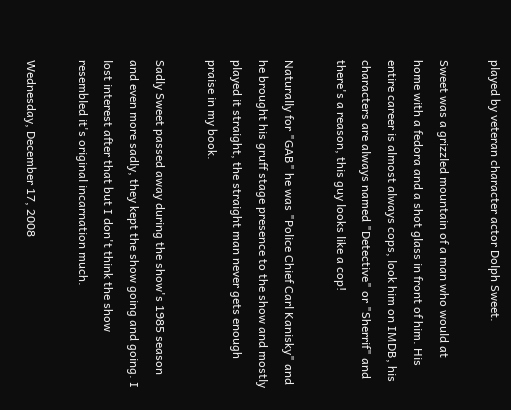played by veteran character actor Dolph Sweet.

Sweet was a grizzled mountain of a man who would at home with a fedora and a shot glass in front of him. His entire career is almost always cops, look him on IMDB, his characters are always named "Detective" or "Sherrif" and there's a reason, this guy looks like a cop!

Naturally for "GAB" he was "Police Chief Carl Kanisky" and he brought his gruff stage presence to the show and mostly played it straight, the straight man never gets enough praise in my book.

Sadly Sweet passed away during the show's 1985 season and even more sadly, they kept the show going and going. I lost interest after that but I don't think the show resembled it's original incarnation much.

Wednesday, December 17, 2008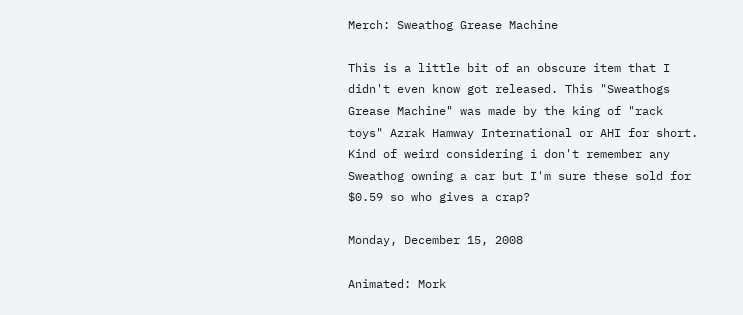Merch: Sweathog Grease Machine

This is a little bit of an obscure item that I didn't even know got released. This "Sweathogs Grease Machine" was made by the king of "rack toys" Azrak Hamway International or AHI for short.
Kind of weird considering i don't remember any Sweathog owning a car but I'm sure these sold for $0.59 so who gives a crap?

Monday, December 15, 2008

Animated: Mork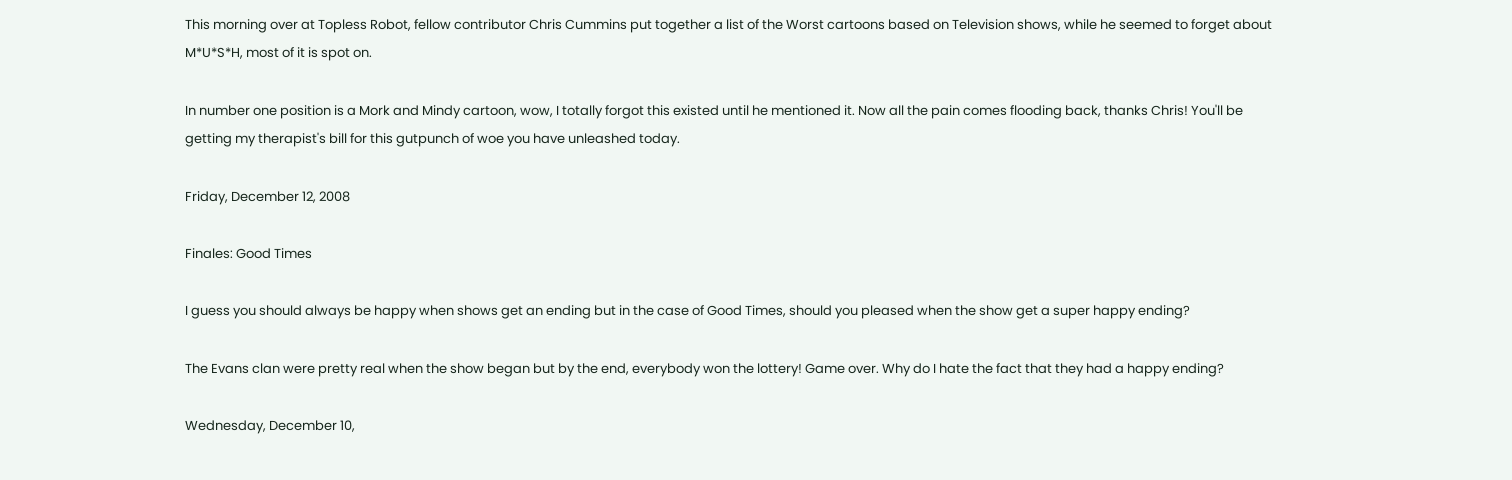This morning over at Topless Robot, fellow contributor Chris Cummins put together a list of the Worst cartoons based on Television shows, while he seemed to forget about M*U*S*H, most of it is spot on.

In number one position is a Mork and Mindy cartoon, wow, I totally forgot this existed until he mentioned it. Now all the pain comes flooding back, thanks Chris! You'll be getting my therapist's bill for this gutpunch of woe you have unleashed today.

Friday, December 12, 2008

Finales: Good Times

I guess you should always be happy when shows get an ending but in the case of Good Times, should you pleased when the show get a super happy ending?

The Evans clan were pretty real when the show began but by the end, everybody won the lottery! Game over. Why do I hate the fact that they had a happy ending?

Wednesday, December 10,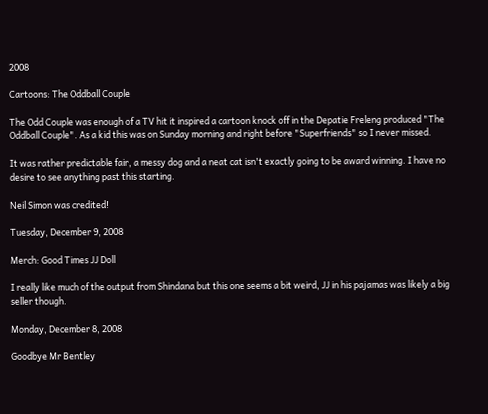2008

Cartoons: The Oddball Couple

The Odd Couple was enough of a TV hit it inspired a cartoon knock off in the Depatie Freleng produced "The Oddball Couple". As a kid this was on Sunday morning and right before "Superfriends" so I never missed.

It was rather predictable fair, a messy dog and a neat cat isn't exactly going to be award winning. I have no desire to see anything past this starting.

Neil Simon was credited!

Tuesday, December 9, 2008

Merch: Good Times JJ Doll

I really like much of the output from Shindana but this one seems a bit weird, JJ in his pajamas was likely a big seller though.

Monday, December 8, 2008

Goodbye Mr Bentley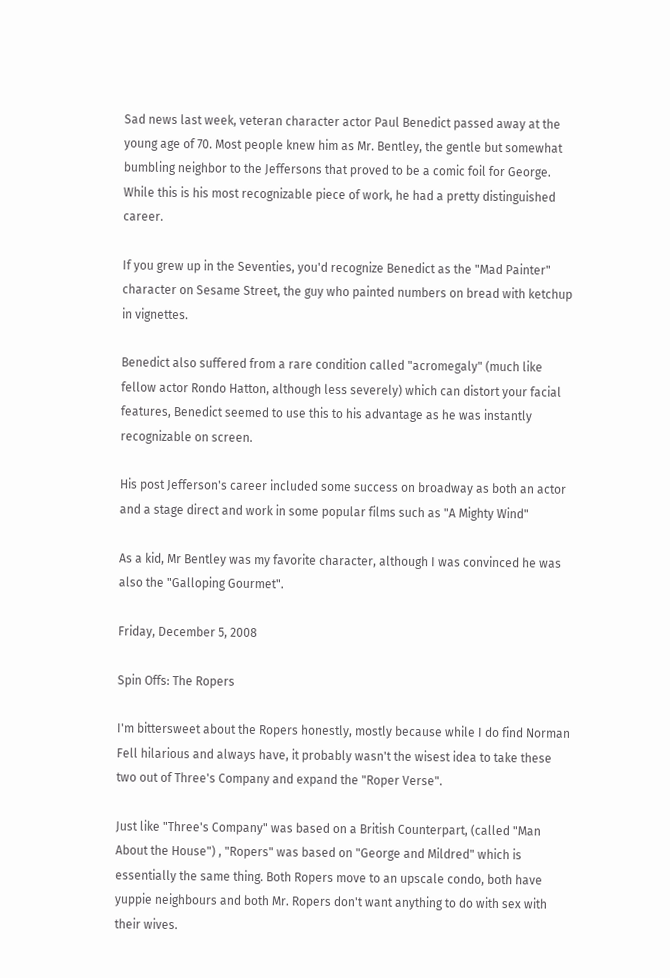Sad news last week, veteran character actor Paul Benedict passed away at the young age of 70. Most people knew him as Mr. Bentley, the gentle but somewhat bumbling neighbor to the Jeffersons that proved to be a comic foil for George. While this is his most recognizable piece of work, he had a pretty distinguished career.

If you grew up in the Seventies, you'd recognize Benedict as the "Mad Painter" character on Sesame Street, the guy who painted numbers on bread with ketchup in vignettes.

Benedict also suffered from a rare condition called "acromegaly" (much like fellow actor Rondo Hatton, although less severely) which can distort your facial features, Benedict seemed to use this to his advantage as he was instantly recognizable on screen.

His post Jefferson's career included some success on broadway as both an actor and a stage direct and work in some popular films such as "A Mighty Wind"

As a kid, Mr Bentley was my favorite character, although I was convinced he was also the "Galloping Gourmet".

Friday, December 5, 2008

Spin Offs: The Ropers

I'm bittersweet about the Ropers honestly, mostly because while I do find Norman Fell hilarious and always have, it probably wasn't the wisest idea to take these two out of Three's Company and expand the "Roper Verse".

Just like "Three's Company" was based on a British Counterpart, (called "Man About the House") , "Ropers" was based on "George and Mildred" which is essentially the same thing. Both Ropers move to an upscale condo, both have yuppie neighbours and both Mr. Ropers don't want anything to do with sex with their wives.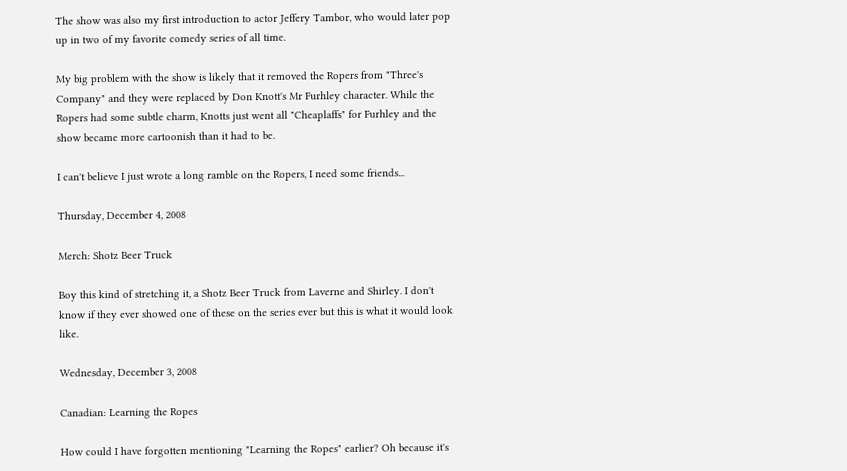The show was also my first introduction to actor Jeffery Tambor, who would later pop up in two of my favorite comedy series of all time.

My big problem with the show is likely that it removed the Ropers from "Three's Company" and they were replaced by Don Knott's Mr Furhley character. While the Ropers had some subtle charm, Knotts just went all "Cheaplaffs" for Furhley and the show became more cartoonish than it had to be.

I can't believe I just wrote a long ramble on the Ropers, I need some friends...

Thursday, December 4, 2008

Merch: Shotz Beer Truck

Boy this kind of stretching it, a Shotz Beer Truck from Laverne and Shirley. I don't know if they ever showed one of these on the series ever but this is what it would look like.

Wednesday, December 3, 2008

Canadian: Learning the Ropes

How could I have forgotten mentioning "Learning the Ropes" earlier? Oh because it's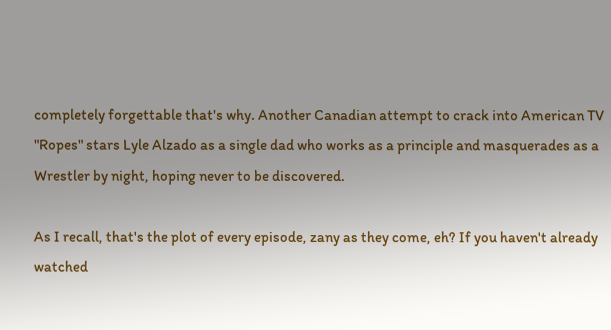completely forgettable that's why. Another Canadian attempt to crack into American TV "Ropes" stars Lyle Alzado as a single dad who works as a principle and masquerades as a Wrestler by night, hoping never to be discovered.

As I recall, that's the plot of every episode, zany as they come, eh? If you haven't already watched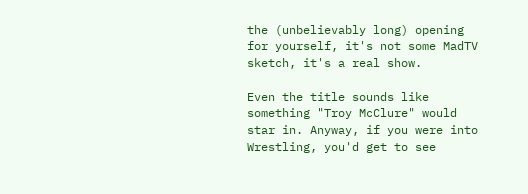the (unbelievably long) opening for yourself, it's not some MadTV sketch, it's a real show.

Even the title sounds like something "Troy McClure" would star in. Anyway, if you were into Wrestling, you'd get to see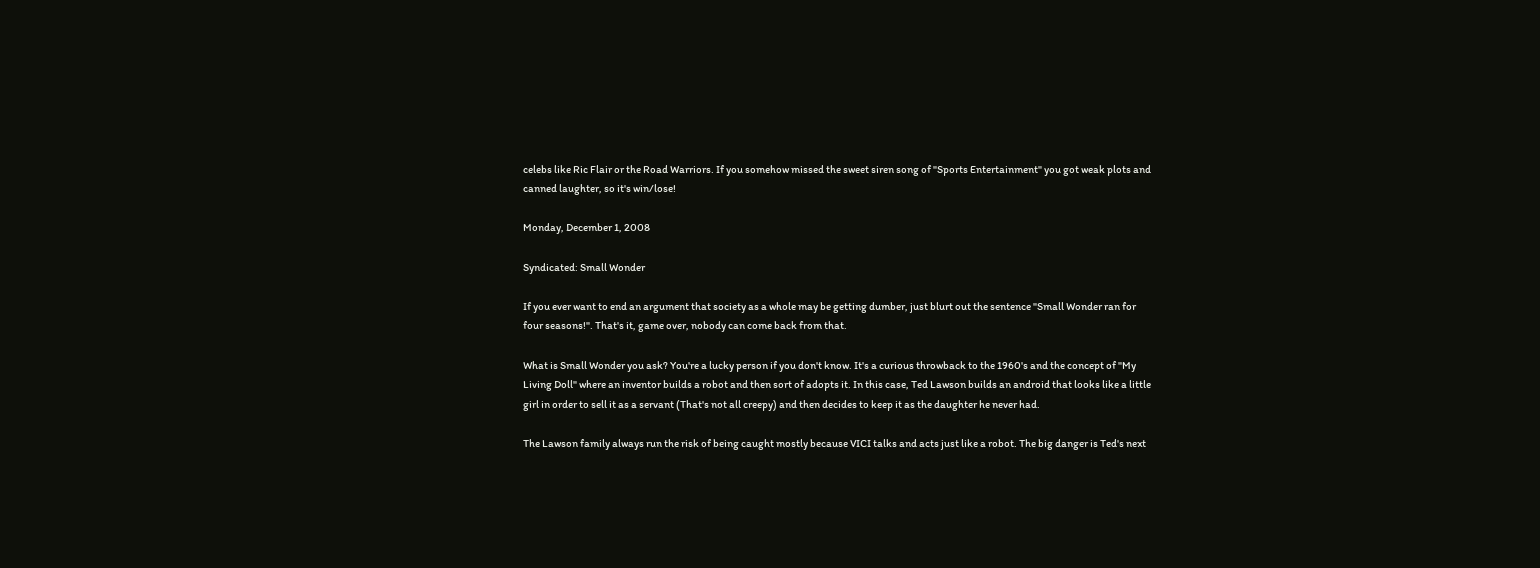celebs like Ric Flair or the Road Warriors. If you somehow missed the sweet siren song of "Sports Entertainment" you got weak plots and canned laughter, so it's win/lose!

Monday, December 1, 2008

Syndicated: Small Wonder

If you ever want to end an argument that society as a whole may be getting dumber, just blurt out the sentence "Small Wonder ran for four seasons!". That's it, game over, nobody can come back from that.

What is Small Wonder you ask? You're a lucky person if you don't know. It's a curious throwback to the 1960's and the concept of "My Living Doll" where an inventor builds a robot and then sort of adopts it. In this case, Ted Lawson builds an android that looks like a little girl in order to sell it as a servant (That's not all creepy) and then decides to keep it as the daughter he never had.

The Lawson family always run the risk of being caught mostly because VICI talks and acts just like a robot. The big danger is Ted's next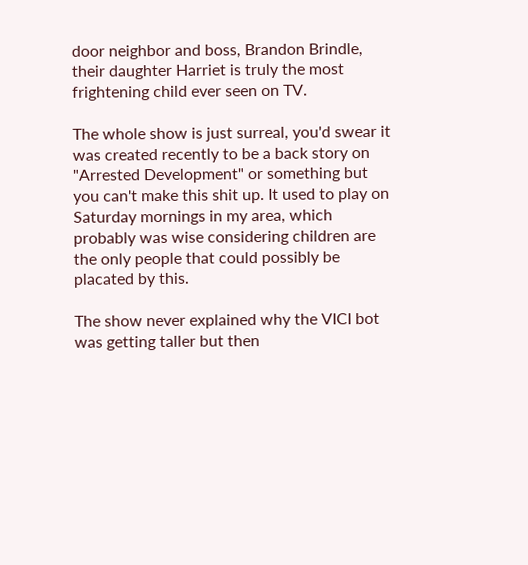door neighbor and boss, Brandon Brindle, their daughter Harriet is truly the most frightening child ever seen on TV.

The whole show is just surreal, you'd swear it was created recently to be a back story on "Arrested Development" or something but you can't make this shit up. It used to play on Saturday mornings in my area, which probably was wise considering children are the only people that could possibly be placated by this.

The show never explained why the VICI bot was getting taller but then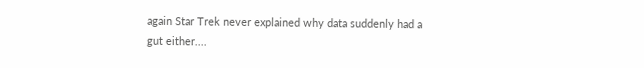again Star Trek never explained why data suddenly had a gut either....